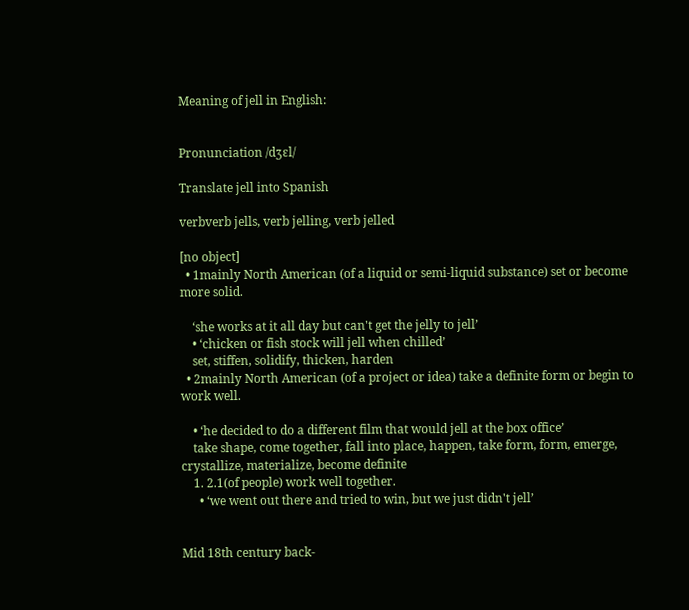Meaning of jell in English:


Pronunciation /dʒɛl/

Translate jell into Spanish

verbverb jells, verb jelling, verb jelled

[no object]
  • 1mainly North American (of a liquid or semi-liquid substance) set or become more solid.

    ‘she works at it all day but can't get the jelly to jell’
    • ‘chicken or fish stock will jell when chilled’
    set, stiffen, solidify, thicken, harden
  • 2mainly North American (of a project or idea) take a definite form or begin to work well.

    • ‘he decided to do a different film that would jell at the box office’
    take shape, come together, fall into place, happen, take form, form, emerge, crystallize, materialize, become definite
    1. 2.1(of people) work well together.
      • ‘we went out there and tried to win, but we just didn't jell’


Mid 18th century back-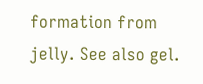formation from jelly. See also gel.